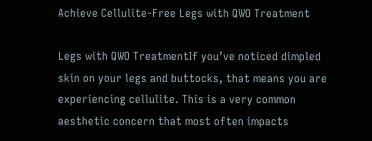Achieve Cellulite-Free Legs with QWO Treatment

Legs with QWO TreatmentIf you’ve noticed dimpled skin on your legs and buttocks, that means you are experiencing cellulite. This is a very common aesthetic concern that most often impacts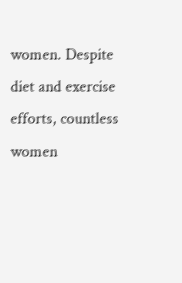women. Despite diet and exercise efforts, countless women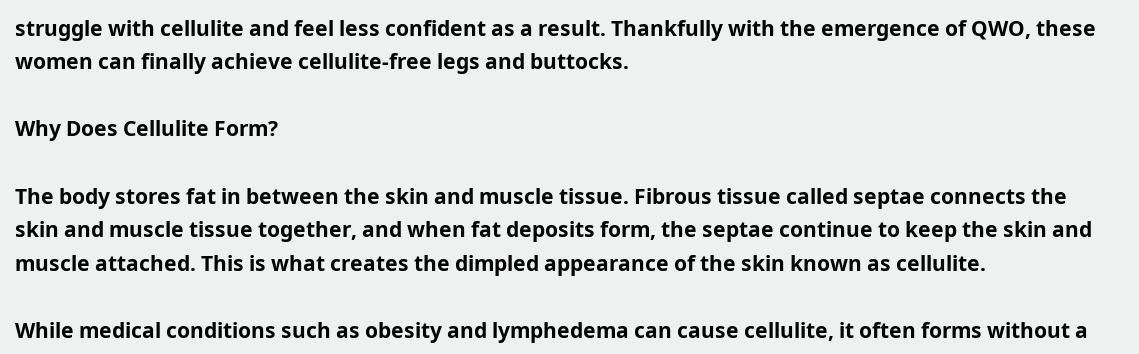struggle with cellulite and feel less confident as a result. Thankfully with the emergence of QWO, these women can finally achieve cellulite-free legs and buttocks.

Why Does Cellulite Form?

The body stores fat in between the skin and muscle tissue. Fibrous tissue called septae connects the skin and muscle tissue together, and when fat deposits form, the septae continue to keep the skin and muscle attached. This is what creates the dimpled appearance of the skin known as cellulite.

While medical conditions such as obesity and lymphedema can cause cellulite, it often forms without a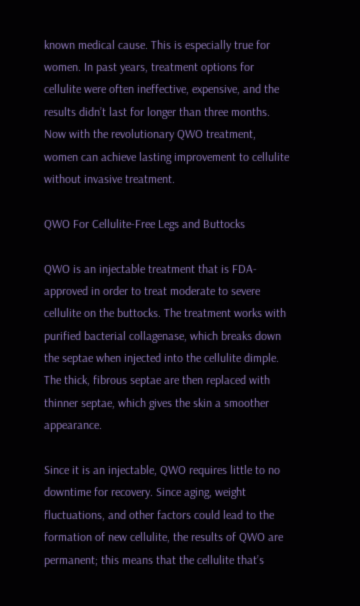known medical cause. This is especially true for women. In past years, treatment options for cellulite were often ineffective, expensive, and the results didn’t last for longer than three months. Now with the revolutionary QWO treatment, women can achieve lasting improvement to cellulite without invasive treatment.

QWO For Cellulite-Free Legs and Buttocks

QWO is an injectable treatment that is FDA-approved in order to treat moderate to severe cellulite on the buttocks. The treatment works with purified bacterial collagenase, which breaks down the septae when injected into the cellulite dimple. The thick, fibrous septae are then replaced with thinner septae, which gives the skin a smoother appearance.

Since it is an injectable, QWO requires little to no downtime for recovery. Since aging, weight fluctuations, and other factors could lead to the formation of new cellulite, the results of QWO are permanent; this means that the cellulite that’s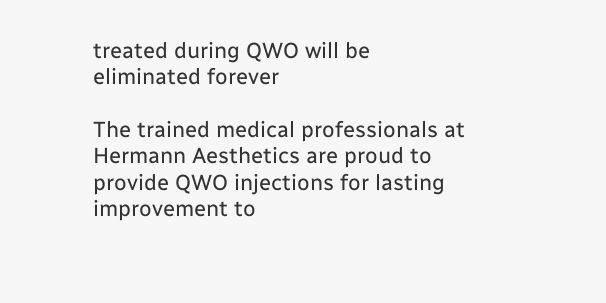treated during QWO will be eliminated forever

The trained medical professionals at Hermann Aesthetics are proud to provide QWO injections for lasting improvement to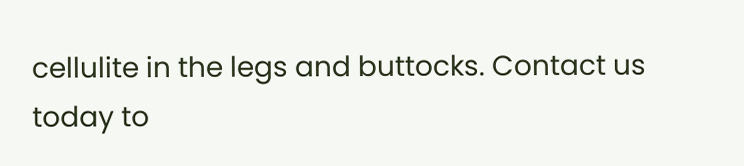cellulite in the legs and buttocks. Contact us today to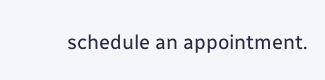schedule an appointment.